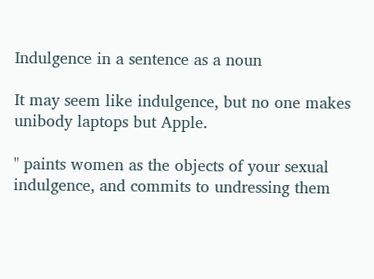Indulgence in a sentence as a noun

It may seem like indulgence, but no one makes unibody laptops but Apple.

" paints women as the objects of your sexual indulgence, and commits to undressing them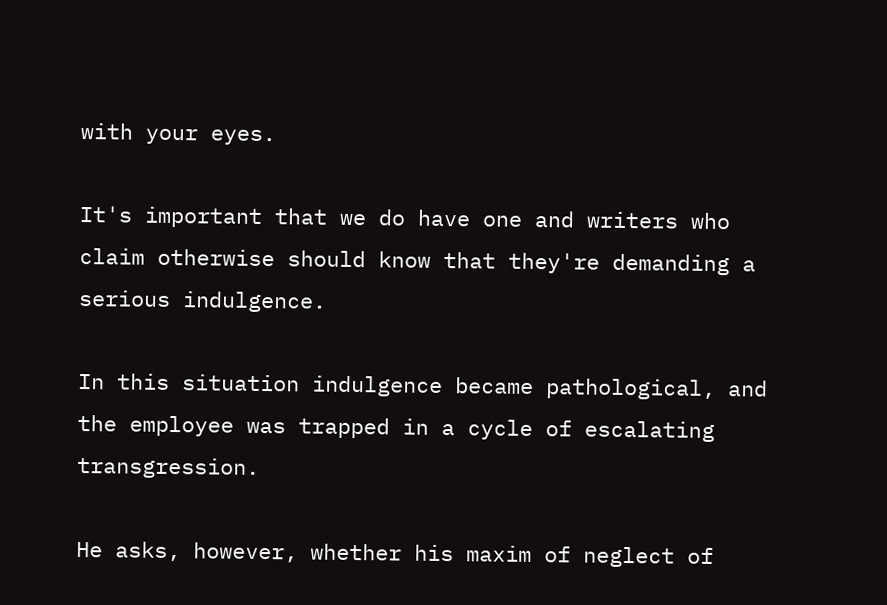with your eyes.

It's important that we do have one and writers who claim otherwise should know that they're demanding a serious indulgence.

In this situation indulgence became pathological, and the employee was trapped in a cycle of escalating transgression.

He asks, however, whether his maxim of neglect of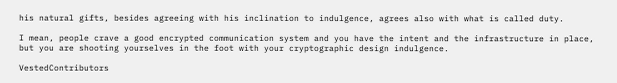his natural gifts, besides agreeing with his inclination to indulgence, agrees also with what is called duty.

I mean, people crave a good encrypted communication system and you have the intent and the infrastructure in place, but you are shooting yourselves in the foot with your cryptographic design indulgence.

VestedContributors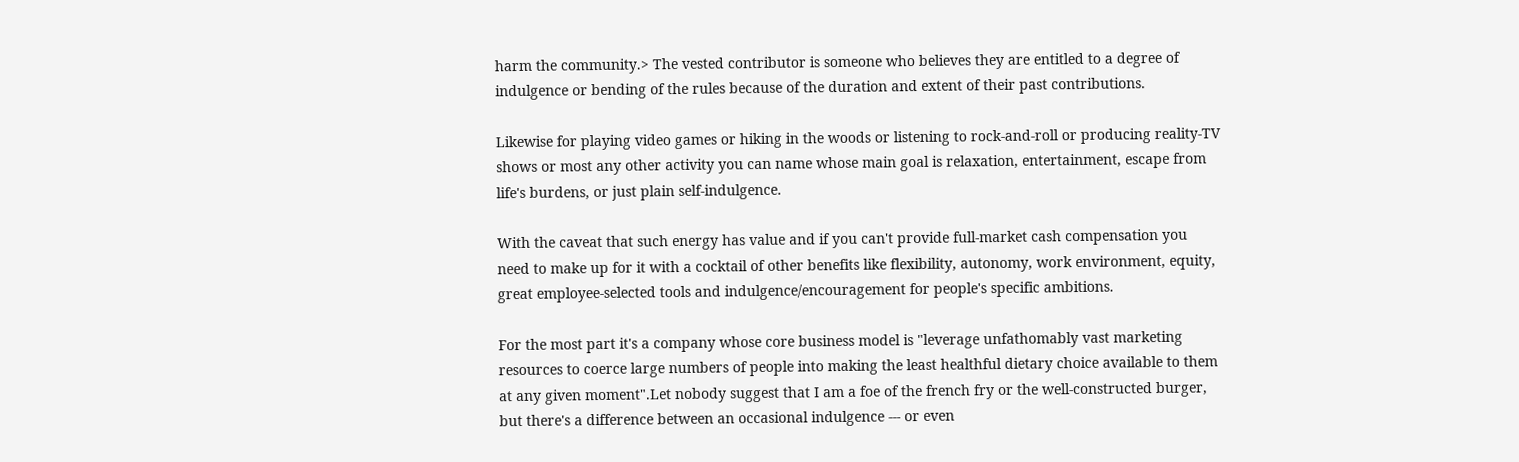harm the community.> The vested contributor is someone who believes they are entitled to a degree of indulgence or bending of the rules because of the duration and extent of their past contributions.

Likewise for playing video games or hiking in the woods or listening to rock-and-roll or producing reality-TV shows or most any other activity you can name whose main goal is relaxation, entertainment, escape from life's burdens, or just plain self-indulgence.

With the caveat that such energy has value and if you can't provide full-market cash compensation you need to make up for it with a cocktail of other benefits like flexibility, autonomy, work environment, equity, great employee-selected tools and indulgence/encouragement for people's specific ambitions.

For the most part it's a company whose core business model is "leverage unfathomably vast marketing resources to coerce large numbers of people into making the least healthful dietary choice available to them at any given moment".Let nobody suggest that I am a foe of the french fry or the well-constructed burger, but there's a difference between an occasional indulgence --- or even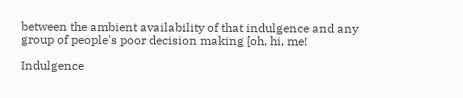between the ambient availability of that indulgence and any group of people's poor decision making [oh, hi, me!

Indulgence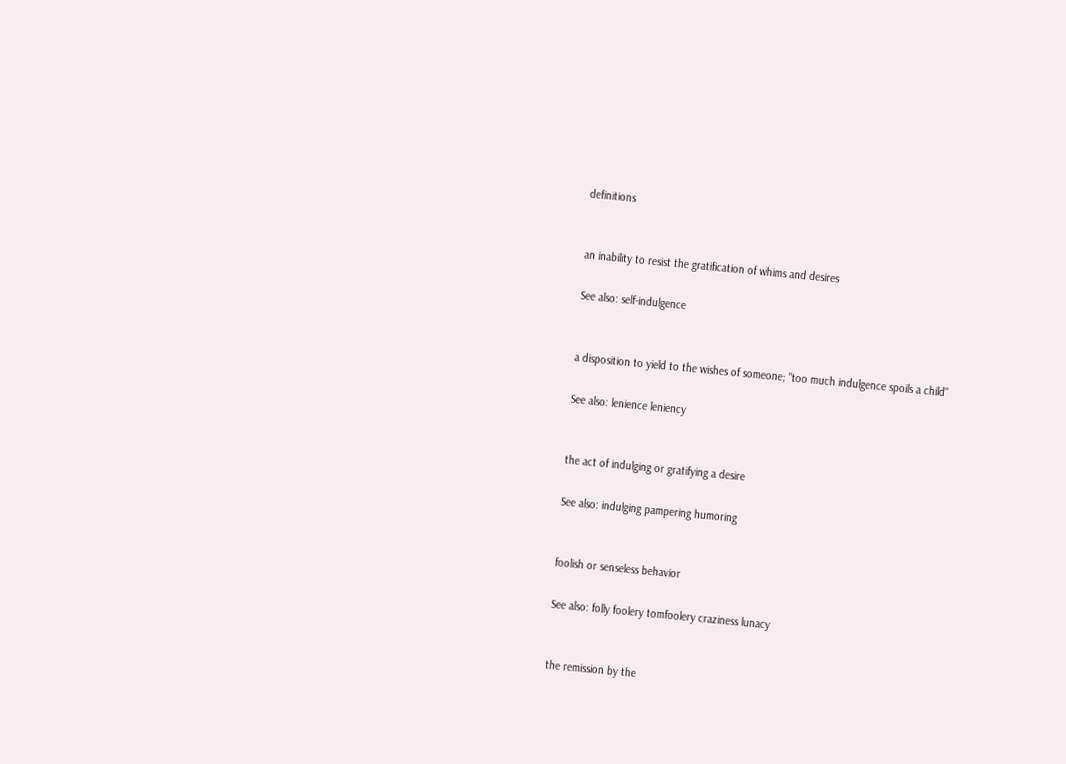definitions


an inability to resist the gratification of whims and desires

See also: self-indulgence


a disposition to yield to the wishes of someone; "too much indulgence spoils a child"

See also: lenience leniency


the act of indulging or gratifying a desire

See also: indulging pampering humoring


foolish or senseless behavior

See also: folly foolery tomfoolery craziness lunacy


the remission by the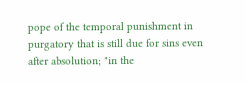pope of the temporal punishment in purgatory that is still due for sins even after absolution; "in the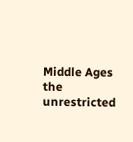Middle Ages the unrestricted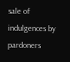sale of indulgences by pardoners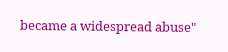became a widespread abuse"